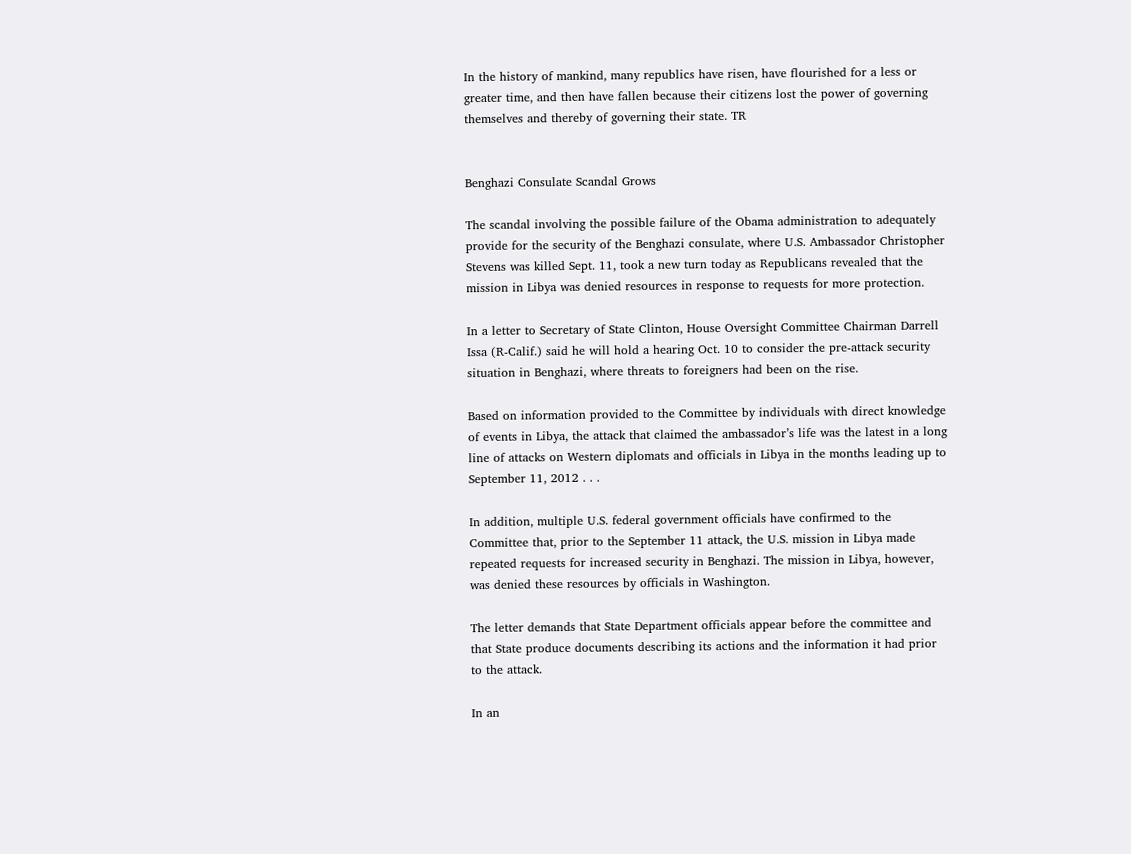In the history of mankind, many republics have risen, have flourished for a less or greater time, and then have fallen because their citizens lost the power of governing themselves and thereby of governing their state. TR


Benghazi Consulate Scandal Grows

The scandal involving the possible failure of the Obama administration to adequately provide for the security of the Benghazi consulate, where U.S. Ambassador Christopher Stevens was killed Sept. 11, took a new turn today as Republicans revealed that the mission in Libya was denied resources in response to requests for more protection.

In a letter to Secretary of State Clinton, House Oversight Committee Chairman Darrell Issa (R-Calif.) said he will hold a hearing Oct. 10 to consider the pre-attack security situation in Benghazi, where threats to foreigners had been on the rise.

Based on information provided to the Committee by individuals with direct knowledge of events in Libya, the attack that claimed the ambassador’s life was the latest in a long line of attacks on Western diplomats and officials in Libya in the months leading up to September 11, 2012 . . .

In addition, multiple U.S. federal government officials have confirmed to the Committee that, prior to the September 11 attack, the U.S. mission in Libya made repeated requests for increased security in Benghazi. The mission in Libya, however, was denied these resources by officials in Washington.

The letter demands that State Department officials appear before the committee and that State produce documents describing its actions and the information it had prior to the attack.

In an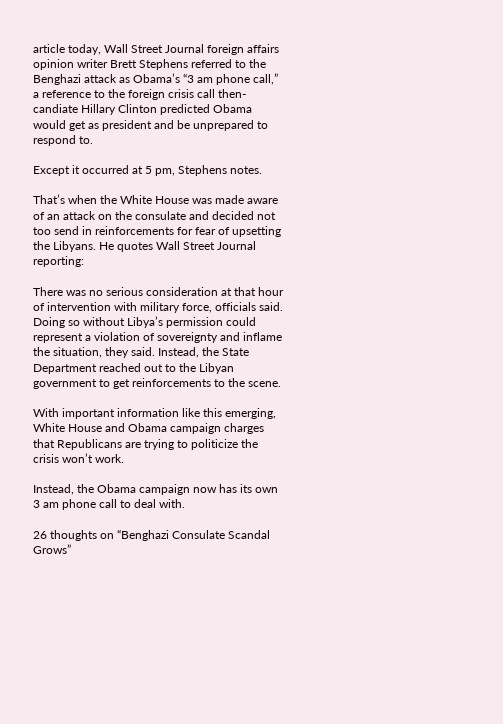article today, Wall Street Journal foreign affairs opinion writer Brett Stephens referred to the Benghazi attack as Obama’s “3 am phone call,” a reference to the foreign crisis call then-candiate Hillary Clinton predicted Obama would get as president and be unprepared to respond to.

Except it occurred at 5 pm, Stephens notes.

That’s when the White House was made aware of an attack on the consulate and decided not too send in reinforcements for fear of upsetting the Libyans. He quotes Wall Street Journal reporting:

There was no serious consideration at that hour of intervention with military force, officials said. Doing so without Libya’s permission could represent a violation of sovereignty and inflame the situation, they said. Instead, the State Department reached out to the Libyan government to get reinforcements to the scene.

With important information like this emerging, White House and Obama campaign charges that Republicans are trying to politicize the crisis won’t work.

Instead, the Obama campaign now has its own 3 am phone call to deal with.

26 thoughts on “Benghazi Consulate Scandal Grows”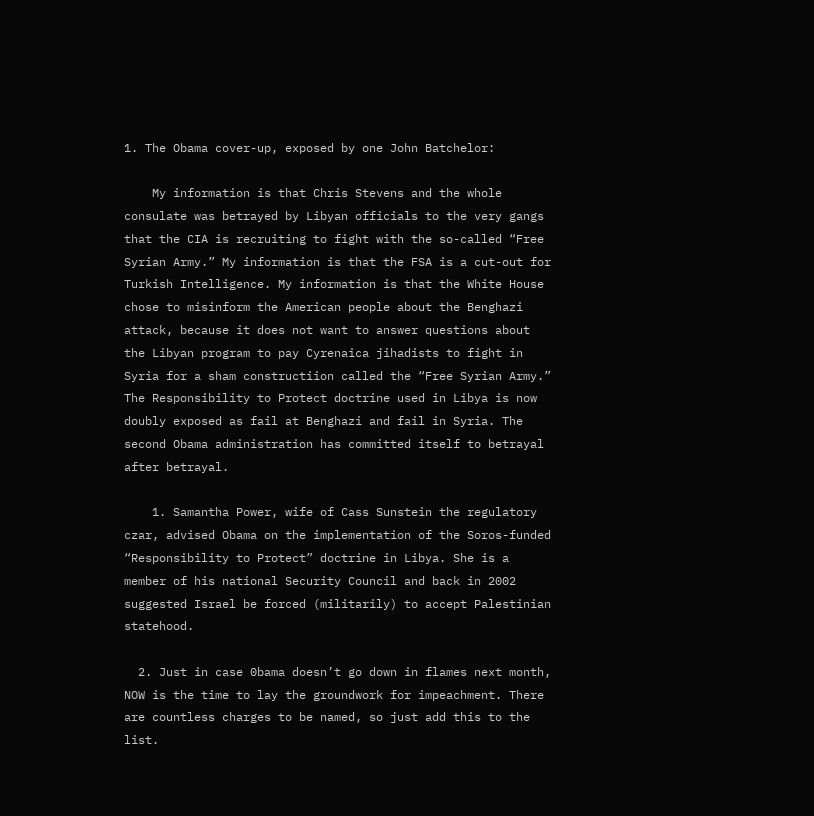1. The Obama cover-up, exposed by one John Batchelor:

    My information is that Chris Stevens and the whole consulate was betrayed by Libyan officials to the very gangs that the CIA is recruiting to fight with the so-called “Free Syrian Army.” My information is that the FSA is a cut-out for Turkish Intelligence. My information is that the White House chose to misinform the American people about the Benghazi attack, because it does not want to answer questions about the Libyan program to pay Cyrenaica jihadists to fight in Syria for a sham constructiion called the “Free Syrian Army.” The Responsibility to Protect doctrine used in Libya is now doubly exposed as fail at Benghazi and fail in Syria. The second Obama administration has committed itself to betrayal after betrayal.

    1. Samantha Power, wife of Cass Sunstein the regulatory czar, advised Obama on the implementation of the Soros-funded “Responsibility to Protect” doctrine in Libya. She is a member of his national Security Council and back in 2002 suggested Israel be forced (militarily) to accept Palestinian statehood.

  2. Just in case 0bama doesn’t go down in flames next month, NOW is the time to lay the groundwork for impeachment. There are countless charges to be named, so just add this to the list.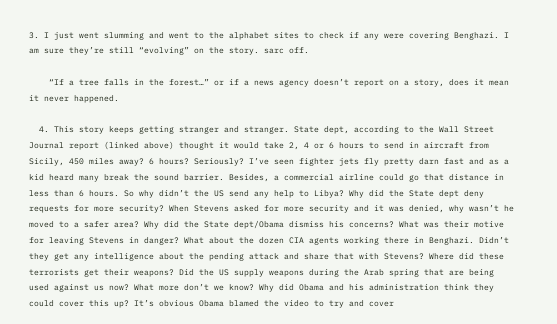3. I just went slumming and went to the alphabet sites to check if any were covering Benghazi. I am sure they’re still “evolving” on the story. sarc off.

    “If a tree falls in the forest…” or if a news agency doesn’t report on a story, does it mean it never happened.

  4. This story keeps getting stranger and stranger. State dept, according to the Wall Street Journal report (linked above) thought it would take 2, 4 or 6 hours to send in aircraft from Sicily, 450 miles away? 6 hours? Seriously? I’ve seen fighter jets fly pretty darn fast and as a kid heard many break the sound barrier. Besides, a commercial airline could go that distance in less than 6 hours. So why didn’t the US send any help to Libya? Why did the State dept deny requests for more security? When Stevens asked for more security and it was denied, why wasn’t he moved to a safer area? Why did the State dept/Obama dismiss his concerns? What was their motive for leaving Stevens in danger? What about the dozen CIA agents working there in Benghazi. Didn’t they get any intelligence about the pending attack and share that with Stevens? Where did these terrorists get their weapons? Did the US supply weapons during the Arab spring that are being used against us now? What more don’t we know? Why did Obama and his administration think they could cover this up? It’s obvious Obama blamed the video to try and cover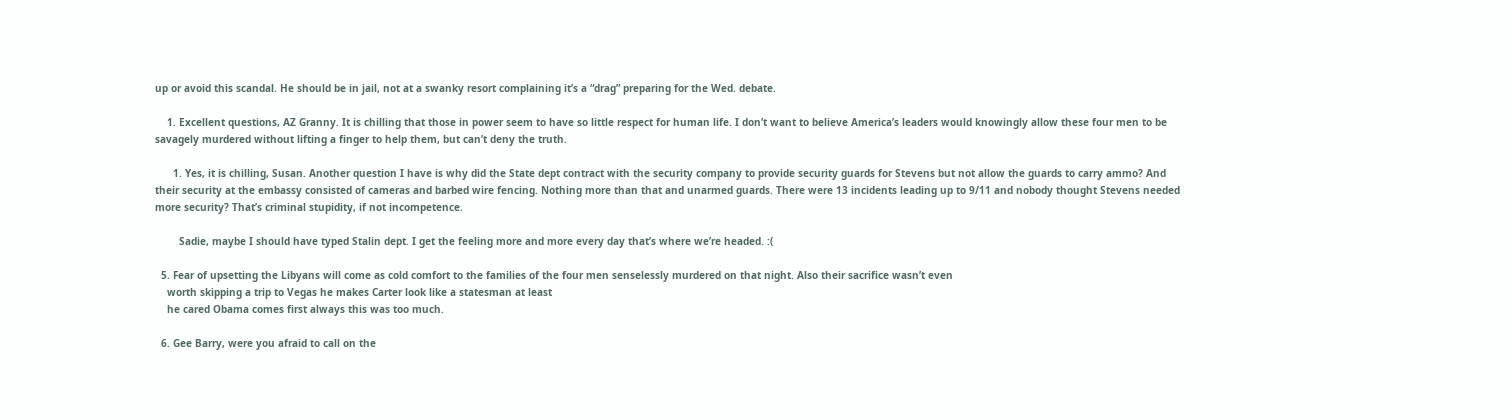up or avoid this scandal. He should be in jail, not at a swanky resort complaining it’s a “drag” preparing for the Wed. debate.

    1. Excellent questions, AZ Granny. It is chilling that those in power seem to have so little respect for human life. I don’t want to believe America’s leaders would knowingly allow these four men to be savagely murdered without lifting a finger to help them, but can’t deny the truth.

      1. Yes, it is chilling, Susan. Another question I have is why did the State dept contract with the security company to provide security guards for Stevens but not allow the guards to carry ammo? And their security at the embassy consisted of cameras and barbed wire fencing. Nothing more than that and unarmed guards. There were 13 incidents leading up to 9/11 and nobody thought Stevens needed more security? That’s criminal stupidity, if not incompetence.

        Sadie, maybe I should have typed Stalin dept. I get the feeling more and more every day that’s where we’re headed. :(

  5. Fear of upsetting the Libyans will come as cold comfort to the families of the four men senselessly murdered on that night. Also their sacrifice wasn’t even
    worth skipping a trip to Vegas he makes Carter look like a statesman at least
    he cared Obama comes first always this was too much.

  6. Gee Barry, were you afraid to call on the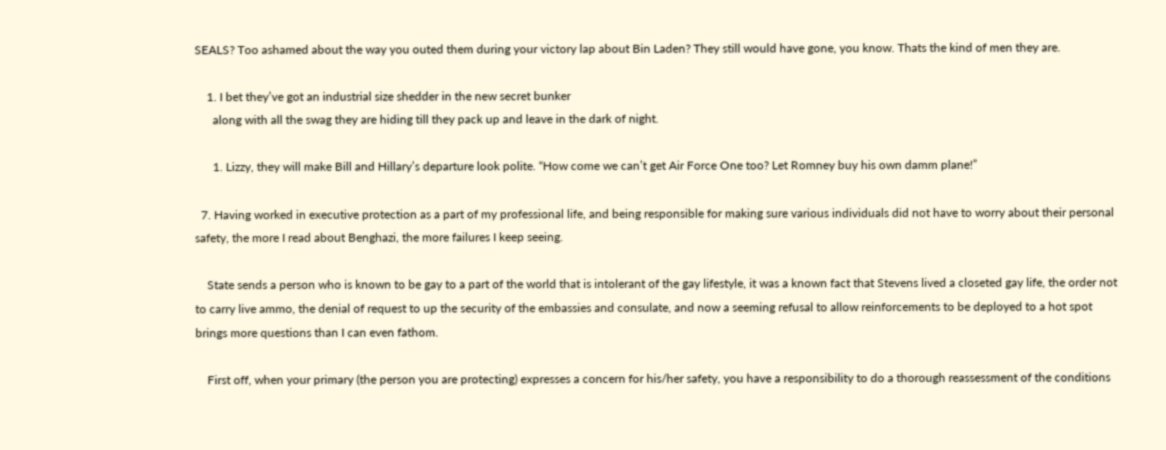SEALS? Too ashamed about the way you outed them during your victory lap about Bin Laden? They still would have gone, you know. Thats the kind of men they are.

    1. I bet they’ve got an industrial size shedder in the new secret bunker
      along with all the swag they are hiding till they pack up and leave in the dark of night.

      1. Lizzy, they will make Bill and Hillary’s departure look polite. “How come we can’t get Air Force One too? Let Romney buy his own damm plane!”

  7. Having worked in executive protection as a part of my professional life, and being responsible for making sure various individuals did not have to worry about their personal safety, the more I read about Benghazi, the more failures I keep seeing.

    State sends a person who is known to be gay to a part of the world that is intolerant of the gay lifestyle, it was a known fact that Stevens lived a closeted gay life, the order not to carry live ammo, the denial of request to up the security of the embassies and consulate, and now a seeming refusal to allow reinforcements to be deployed to a hot spot brings more questions than I can even fathom.

    First off, when your primary (the person you are protecting) expresses a concern for his/her safety, you have a responsibility to do a thorough reassessment of the conditions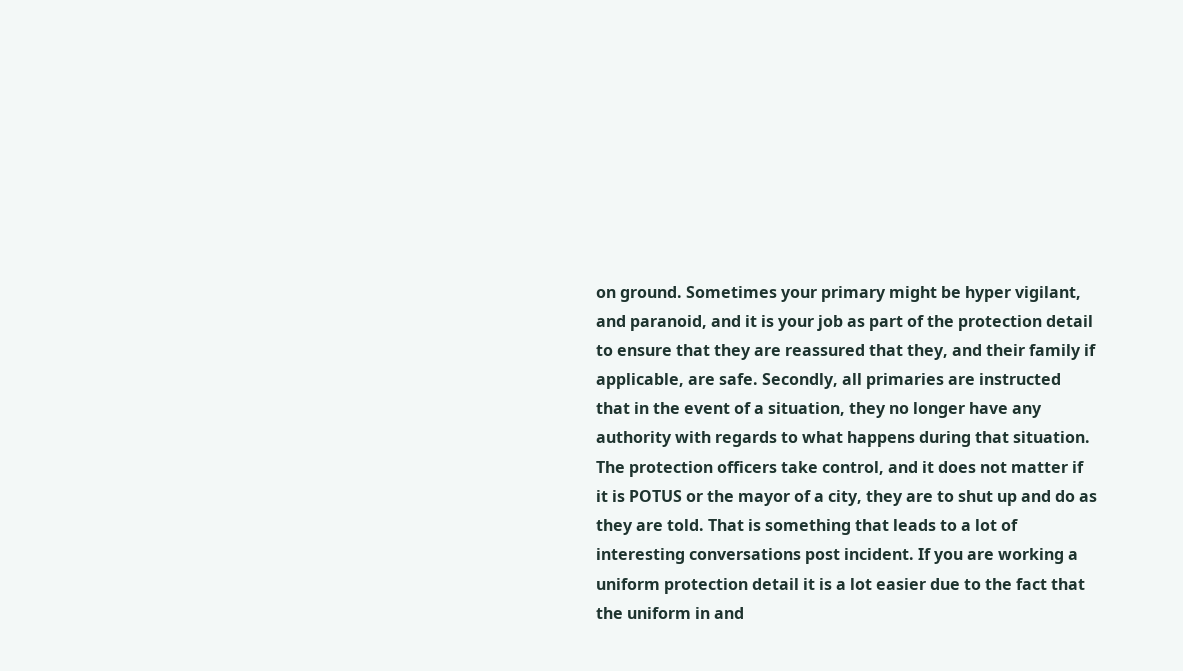on ground. Sometimes your primary might be hyper vigilant, and paranoid, and it is your job as part of the protection detail to ensure that they are reassured that they, and their family if applicable, are safe. Secondly, all primaries are instructed that in the event of a situation, they no longer have any authority with regards to what happens during that situation. The protection officers take control, and it does not matter if it is POTUS or the mayor of a city, they are to shut up and do as they are told. That is something that leads to a lot of interesting conversations post incident. If you are working a uniform protection detail it is a lot easier due to the fact that the uniform in and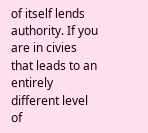of itself lends authority. If you are in civies that leads to an entirely different level of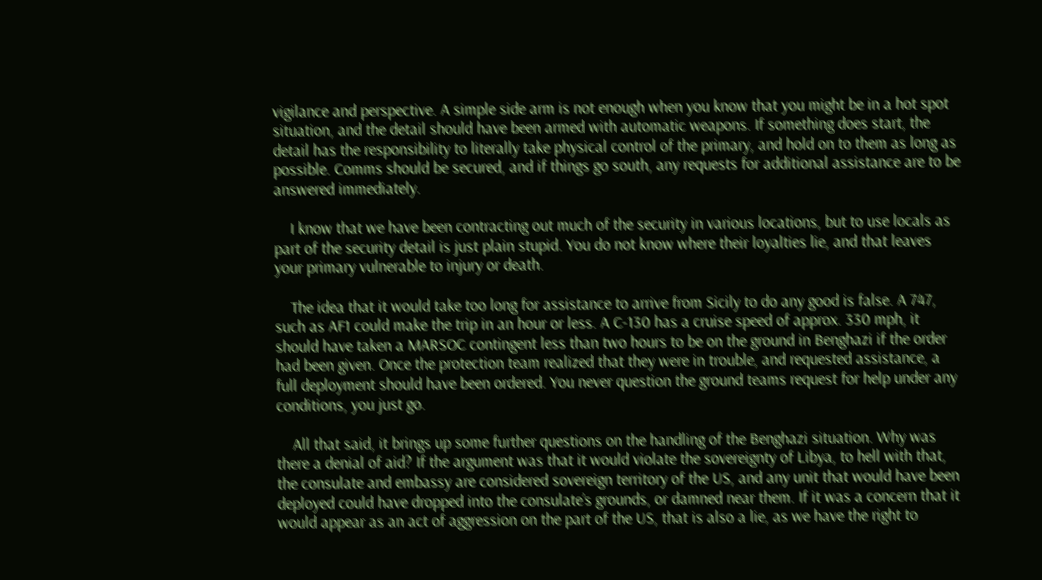vigilance and perspective. A simple side arm is not enough when you know that you might be in a hot spot situation, and the detail should have been armed with automatic weapons. If something does start, the detail has the responsibility to literally take physical control of the primary, and hold on to them as long as possible. Comms should be secured, and if things go south, any requests for additional assistance are to be answered immediately.

    I know that we have been contracting out much of the security in various locations, but to use locals as part of the security detail is just plain stupid. You do not know where their loyalties lie, and that leaves your primary vulnerable to injury or death.

    The idea that it would take too long for assistance to arrive from Sicily to do any good is false. A 747, such as AF1 could make the trip in an hour or less. A C-130 has a cruise speed of approx. 330 mph, it should have taken a MARSOC contingent less than two hours to be on the ground in Benghazi if the order had been given. Once the protection team realized that they were in trouble, and requested assistance, a full deployment should have been ordered. You never question the ground teams request for help under any conditions, you just go.

    All that said, it brings up some further questions on the handling of the Benghazi situation. Why was there a denial of aid? If the argument was that it would violate the sovereignty of Libya, to hell with that, the consulate and embassy are considered sovereign territory of the US, and any unit that would have been deployed could have dropped into the consulate’s grounds, or damned near them. If it was a concern that it would appear as an act of aggression on the part of the US, that is also a lie, as we have the right to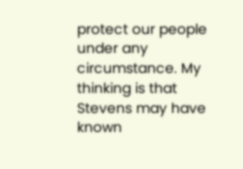protect our people under any circumstance. My thinking is that Stevens may have known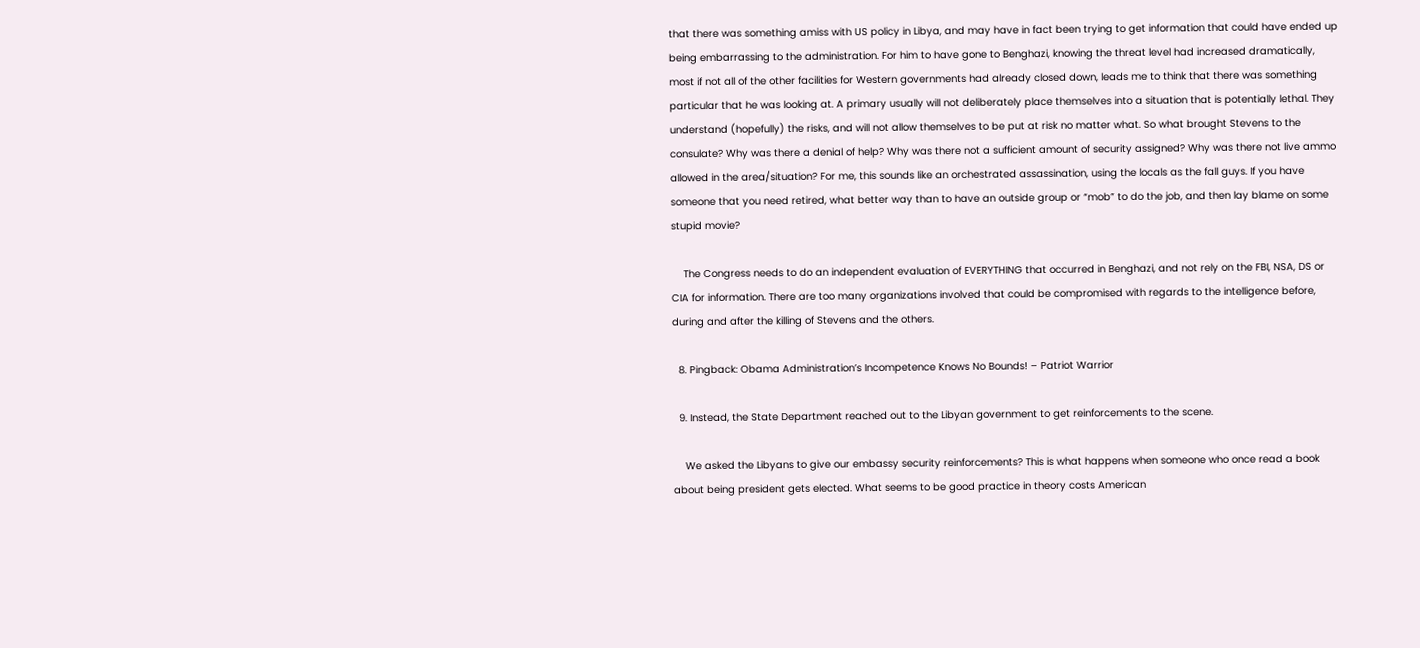that there was something amiss with US policy in Libya, and may have in fact been trying to get information that could have ended up being embarrassing to the administration. For him to have gone to Benghazi, knowing the threat level had increased dramatically, most if not all of the other facilities for Western governments had already closed down, leads me to think that there was something particular that he was looking at. A primary usually will not deliberately place themselves into a situation that is potentially lethal. They understand (hopefully) the risks, and will not allow themselves to be put at risk no matter what. So what brought Stevens to the consulate? Why was there a denial of help? Why was there not a sufficient amount of security assigned? Why was there not live ammo allowed in the area/situation? For me, this sounds like an orchestrated assassination, using the locals as the fall guys. If you have someone that you need retired, what better way than to have an outside group or “mob” to do the job, and then lay blame on some stupid movie?

    The Congress needs to do an independent evaluation of EVERYTHING that occurred in Benghazi, and not rely on the FBI, NSA, DS or CIA for information. There are too many organizations involved that could be compromised with regards to the intelligence before, during and after the killing of Stevens and the others.

  8. Pingback: Obama Administration’s Incompetence Knows No Bounds! – Patriot Warrior

  9. Instead, the State Department reached out to the Libyan government to get reinforcements to the scene.

    We asked the Libyans to give our embassy security reinforcements? This is what happens when someone who once read a book about being president gets elected. What seems to be good practice in theory costs American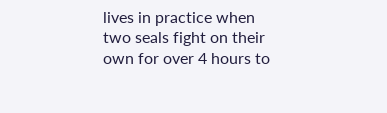lives in practice when two seals fight on their own for over 4 hours to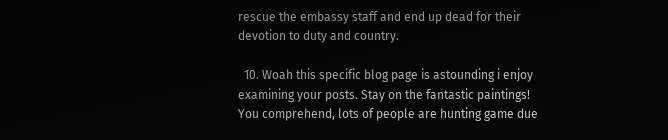rescue the embassy staff and end up dead for their devotion to duty and country.

  10. Woah this specific blog page is astounding i enjoy examining your posts. Stay on the fantastic paintings! You comprehend, lots of people are hunting game due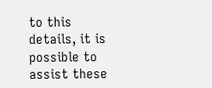to this details, it is possible to assist these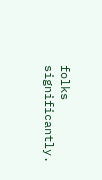folks significantly.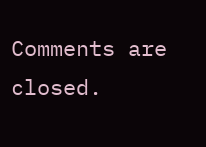Comments are closed.